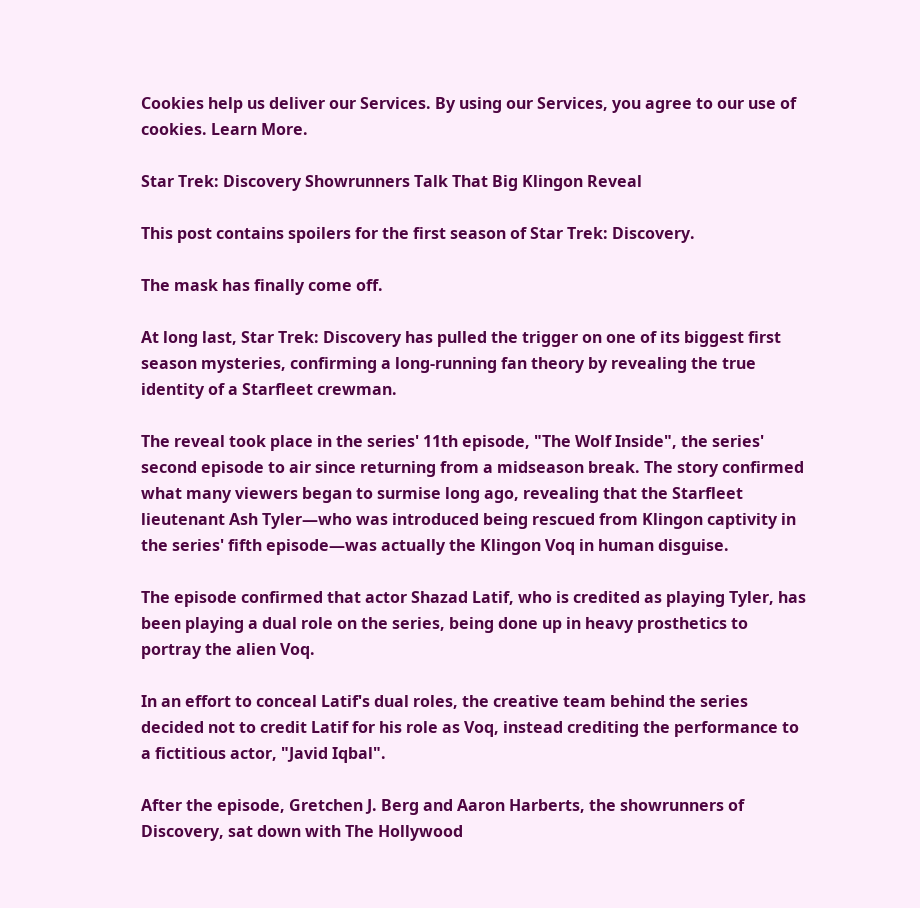Cookies help us deliver our Services. By using our Services, you agree to our use of cookies. Learn More.

Star Trek: Discovery Showrunners Talk That Big Klingon Reveal

This post contains spoilers for the first season of Star Trek: Discovery.

The mask has finally come off.

At long last, Star Trek: Discovery has pulled the trigger on one of its biggest first season mysteries, confirming a long-running fan theory by revealing the true identity of a Starfleet crewman.

The reveal took place in the series' 11th episode, "The Wolf Inside", the series' second episode to air since returning from a midseason break. The story confirmed what many viewers began to surmise long ago, revealing that the Starfleet lieutenant Ash Tyler—who was introduced being rescued from Klingon captivity in the series' fifth episode—was actually the Klingon Voq in human disguise.

The episode confirmed that actor Shazad Latif, who is credited as playing Tyler, has been playing a dual role on the series, being done up in heavy prosthetics to portray the alien Voq.

In an effort to conceal Latif's dual roles, the creative team behind the series decided not to credit Latif for his role as Voq, instead crediting the performance to a fictitious actor, "Javid Iqbal".

After the episode, Gretchen J. Berg and Aaron Harberts, the showrunners of Discovery, sat down with The Hollywood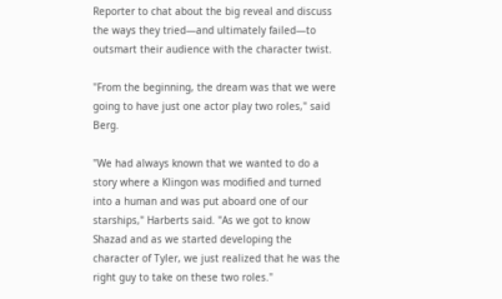Reporter to chat about the big reveal and discuss the ways they tried—and ultimately failed—to outsmart their audience with the character twist.

"From the beginning, the dream was that we were going to have just one actor play two roles," said Berg.

"We had always known that we wanted to do a story where a Klingon was modified and turned into a human and was put aboard one of our starships," Harberts said. "As we got to know Shazad and as we started developing the character of Tyler, we just realized that he was the right guy to take on these two roles."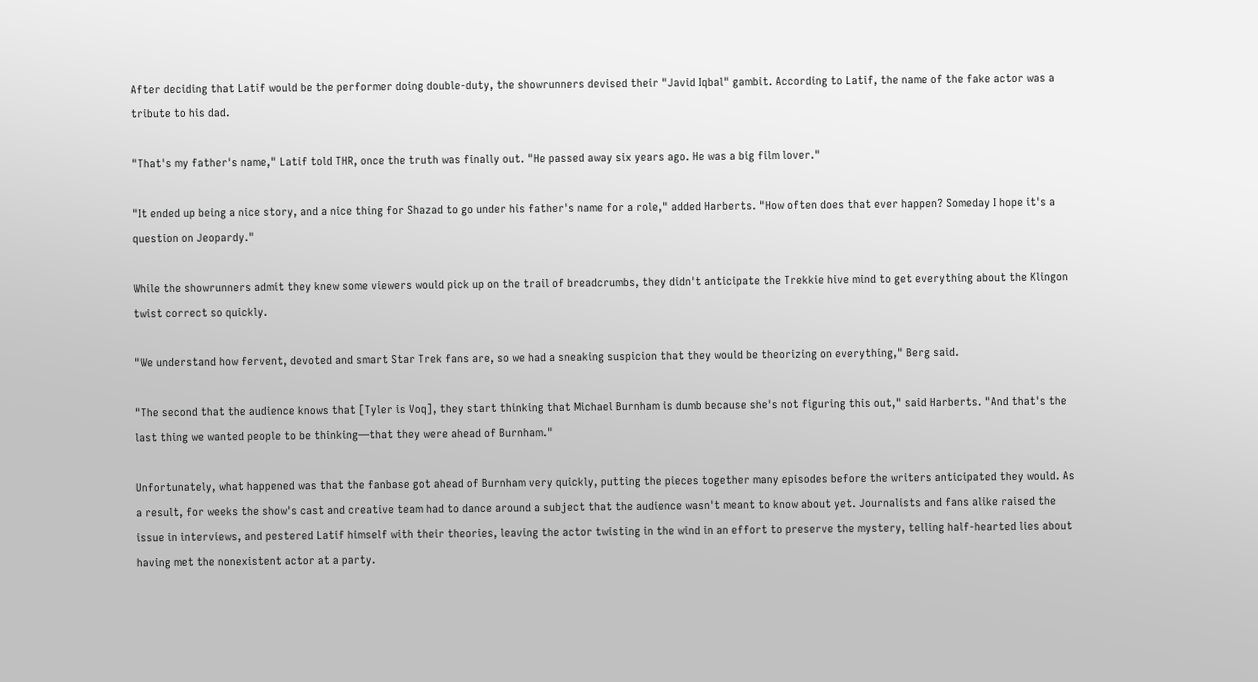After deciding that Latif would be the performer doing double-duty, the showrunners devised their "Javid Iqbal" gambit. According to Latif, the name of the fake actor was a tribute to his dad.

"That's my father's name," Latif told THR, once the truth was finally out. "He passed away six years ago. He was a big film lover."

"It ended up being a nice story, and a nice thing for Shazad to go under his father's name for a role," added Harberts. "How often does that ever happen? Someday I hope it's a question on Jeopardy."

While the showrunners admit they knew some viewers would pick up on the trail of breadcrumbs, they didn't anticipate the Trekkie hive mind to get everything about the Klingon twist correct so quickly.

"We understand how fervent, devoted and smart Star Trek fans are, so we had a sneaking suspicion that they would be theorizing on everything," Berg said.

"The second that the audience knows that [Tyler is Voq], they start thinking that Michael Burnham is dumb because she's not figuring this out," said Harberts. "And that's the last thing we wanted people to be thinking—that they were ahead of Burnham."

Unfortunately, what happened was that the fanbase got ahead of Burnham very quickly, putting the pieces together many episodes before the writers anticipated they would. As a result, for weeks the show's cast and creative team had to dance around a subject that the audience wasn't meant to know about yet. Journalists and fans alike raised the issue in interviews, and pestered Latif himself with their theories, leaving the actor twisting in the wind in an effort to preserve the mystery, telling half-hearted lies about having met the nonexistent actor at a party.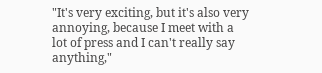"It's very exciting, but it's also very annoying, because I meet with a lot of press and I can't really say anything,"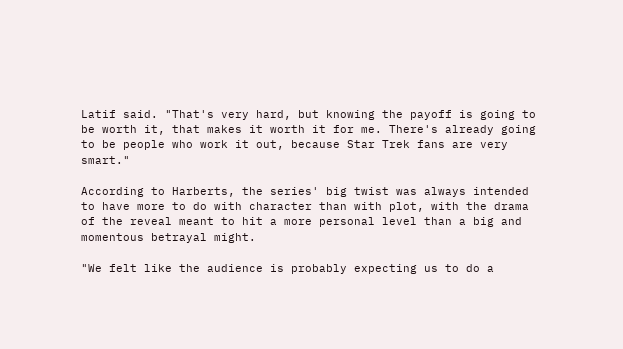Latif said. "That's very hard, but knowing the payoff is going to be worth it, that makes it worth it for me. There's already going to be people who work it out, because Star Trek fans are very smart."

According to Harberts, the series' big twist was always intended to have more to do with character than with plot, with the drama of the reveal meant to hit a more personal level than a big and momentous betrayal might.

"We felt like the audience is probably expecting us to do a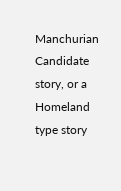Manchurian Candidate story, or a Homeland type story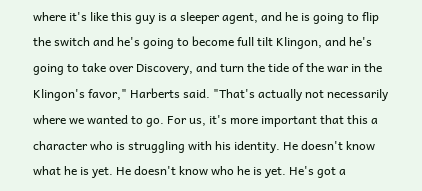where it's like this guy is a sleeper agent, and he is going to flip the switch and he's going to become full tilt Klingon, and he's going to take over Discovery, and turn the tide of the war in the Klingon's favor," Harberts said. "That's actually not necessarily where we wanted to go. For us, it's more important that this a character who is struggling with his identity. He doesn't know what he is yet. He doesn't know who he is yet. He's got a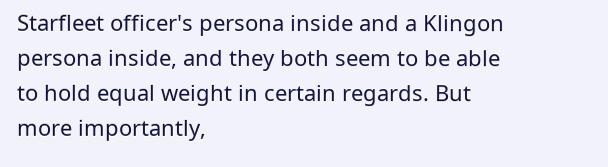Starfleet officer's persona inside and a Klingon persona inside, and they both seem to be able to hold equal weight in certain regards. But more importantly,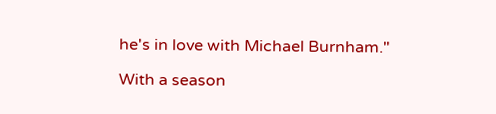he's in love with Michael Burnham."

With a season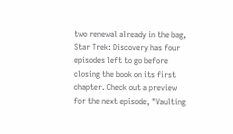two renewal already in the bag, Star Trek: Discovery has four episodes left to go before closing the book on its first chapter. Check out a preview for the next episode, "Vaulting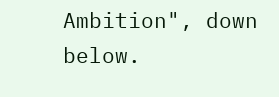Ambition", down below.